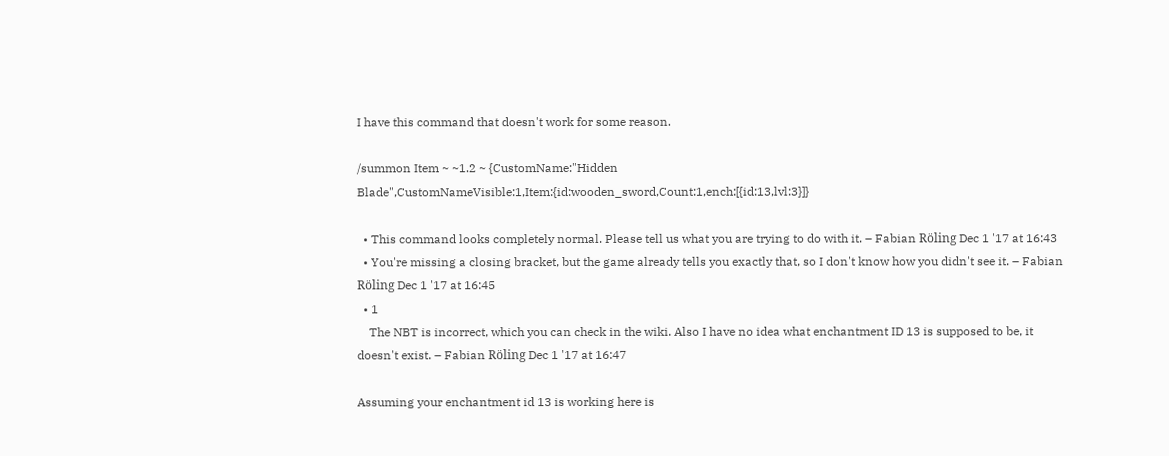I have this command that doesn't work for some reason.

/summon Item ~ ~1.2 ~ {CustomName:"Hidden Blade",CustomNameVisible:1,Item:{id:wooden_sword,Count:1,ench:[{id:13,lvl:3}]}

  • This command looks completely normal. Please tell us what you are trying to do with it. – Fabian Röling Dec 1 '17 at 16:43
  • You're missing a closing bracket, but the game already tells you exactly that, so I don't know how you didn't see it. – Fabian Röling Dec 1 '17 at 16:45
  • 1
    The NBT is incorrect, which you can check in the wiki. Also I have no idea what enchantment ID 13 is supposed to be, it doesn't exist. – Fabian Röling Dec 1 '17 at 16:47

Assuming your enchantment id 13 is working here is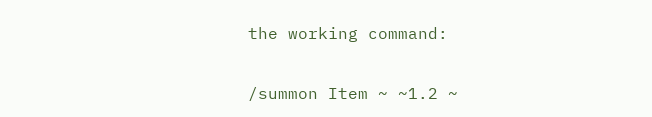the working command:

/summon Item ~ ~1.2 ~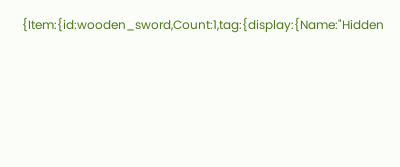{Item:{id:wooden_sword,Count:1,tag:{display:{Name:"Hidden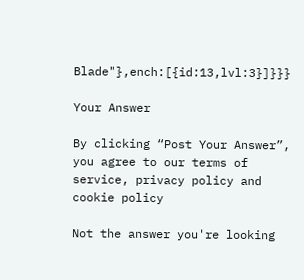Blade"},ench:[{id:13,lvl:3}]}}}

Your Answer

By clicking “Post Your Answer”, you agree to our terms of service, privacy policy and cookie policy

Not the answer you're looking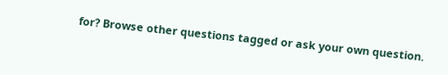for? Browse other questions tagged or ask your own question.